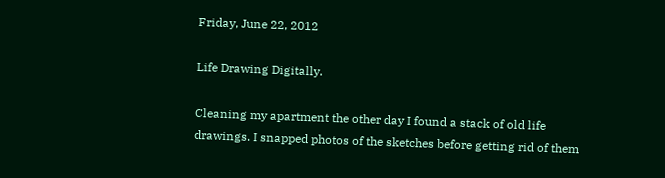Friday, June 22, 2012

Life Drawing Digitally.

Cleaning my apartment the other day I found a stack of old life drawings. I snapped photos of the sketches before getting rid of them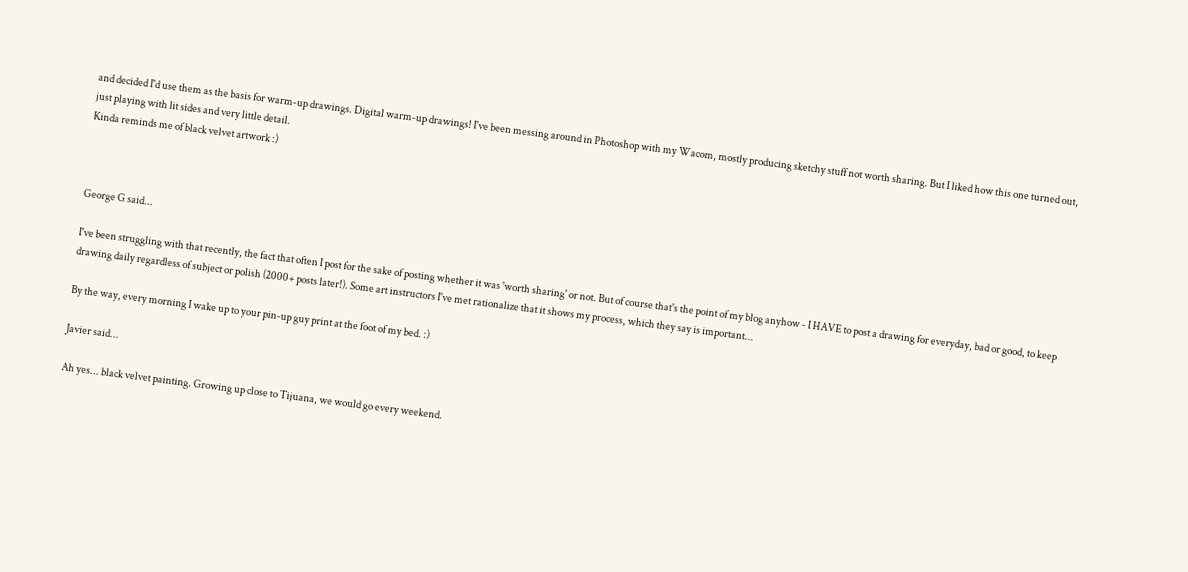and decided I'd use them as the basis for warm-up drawings. Digital warm-up drawings! I've been messing around in Photoshop with my Wacom, mostly producing sketchy stuff not worth sharing. But I liked how this one turned out, just playing with lit sides and very little detail.
Kinda reminds me of black velvet artwork :)



George G said...

I've been struggling with that recently, the fact that often I post for the sake of posting whether it was 'worth sharing' or not. But of course that's the point of my blog anyhow - I HAVE to post a drawing for everyday, bad or good, to keep drawing daily regardless of subject or polish (2000+ posts later!). Some art instructors I've met rationalize that it shows my process, which they say is important...

By the way, every morning I wake up to your pin-up guy print at the foot of my bed. :)

Javier said...

Ah yes... black velvet painting. Growing up close to Tijuana, we would go every weekend.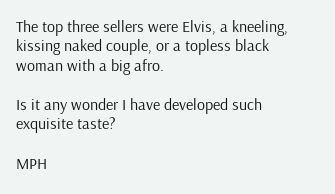The top three sellers were Elvis, a kneeling, kissing naked couple, or a topless black woman with a big afro.

Is it any wonder I have developed such exquisite taste?

MPH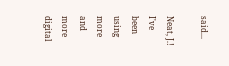said...

Neat, J.! I've been using more and more digital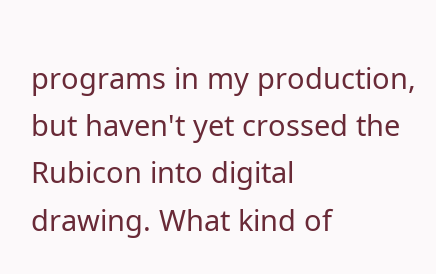programs in my production, but haven't yet crossed the Rubicon into digital drawing. What kind of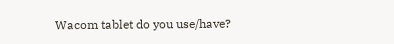Wacom tablet do you use/have?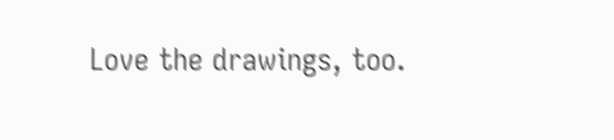Love the drawings, too.